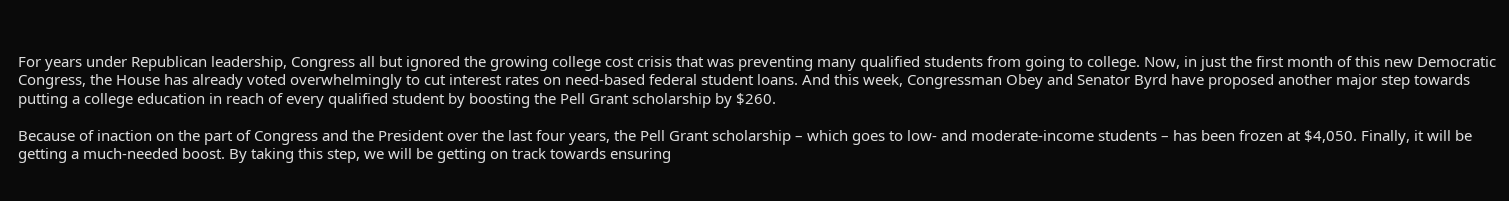For years under Republican leadership, Congress all but ignored the growing college cost crisis that was preventing many qualified students from going to college. Now, in just the first month of this new Democratic Congress, the House has already voted overwhelmingly to cut interest rates on need-based federal student loans. And this week, Congressman Obey and Senator Byrd have proposed another major step towards putting a college education in reach of every qualified student by boosting the Pell Grant scholarship by $260.

Because of inaction on the part of Congress and the President over the last four years, the Pell Grant scholarship – which goes to low- and moderate-income students – has been frozen at $4,050. Finally, it will be getting a much-needed boost. By taking this step, we will be getting on track towards ensuring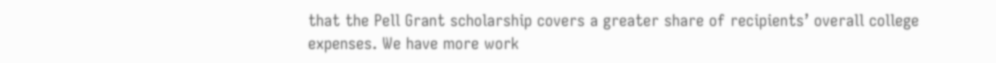that the Pell Grant scholarship covers a greater share of recipients’ overall college expenses. We have more work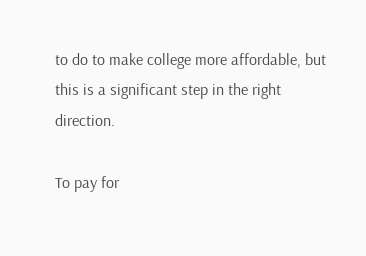to do to make college more affordable, but this is a significant step in the right direction.

To pay for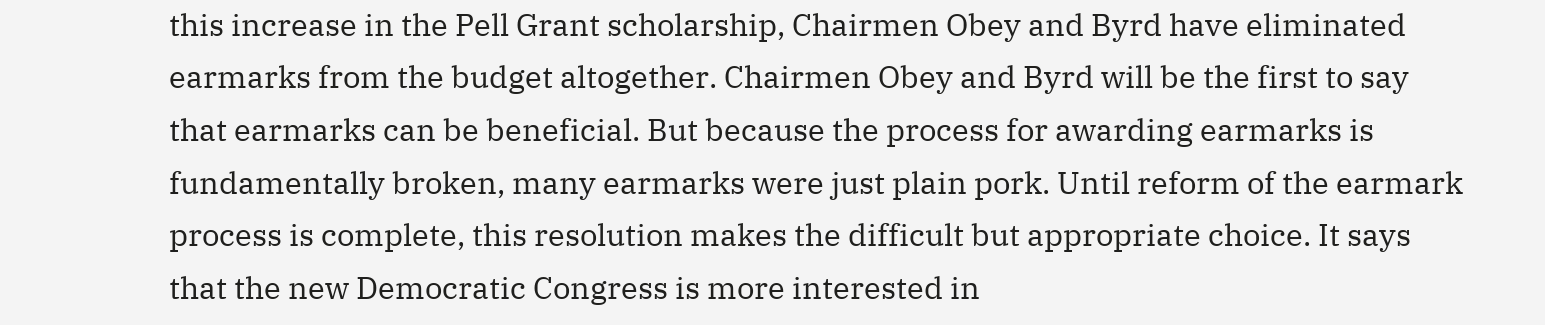this increase in the Pell Grant scholarship, Chairmen Obey and Byrd have eliminated earmarks from the budget altogether. Chairmen Obey and Byrd will be the first to say that earmarks can be beneficial. But because the process for awarding earmarks is fundamentally broken, many earmarks were just plain pork. Until reform of the earmark process is complete, this resolution makes the difficult but appropriate choice. It says that the new Democratic Congress is more interested in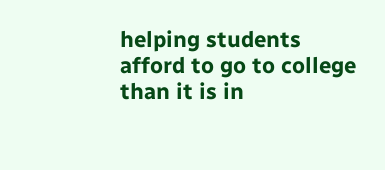helping students afford to go to college than it is in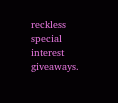reckless special interest giveaways.